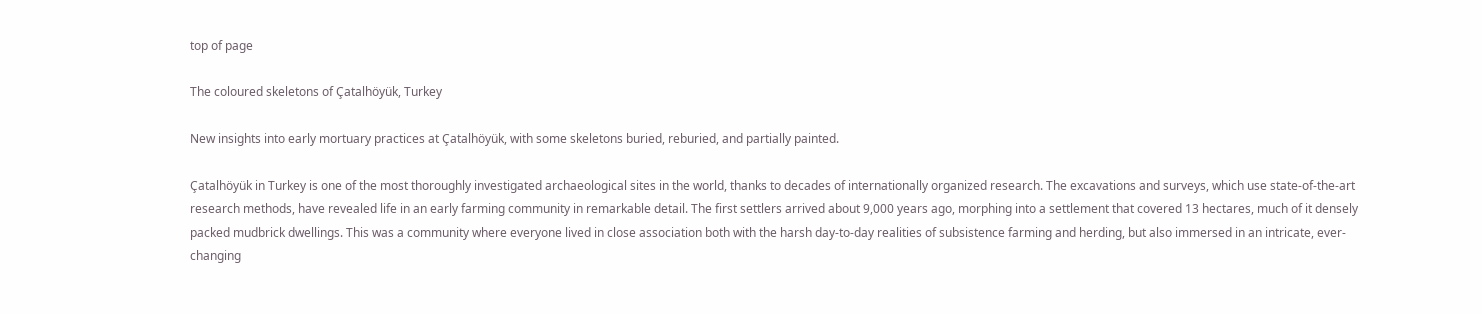top of page

The coloured skeletons of Çatalhöyük, Turkey

New insights into early mortuary practices at Çatalhöyük, with some skeletons buried, reburied, and partially painted.

Çatalhöyük in Turkey is one of the most thoroughly investigated archaeological sites in the world, thanks to decades of internationally organized research. The excavations and surveys, which use state-of-the-art research methods, have revealed life in an early farming community in remarkable detail. The first settlers arrived about 9,000 years ago, morphing into a settlement that covered 13 hectares, much of it densely packed mudbrick dwellings. This was a community where everyone lived in close association both with the harsh day-to-day realities of subsistence farming and herding, but also immersed in an intricate, ever-changing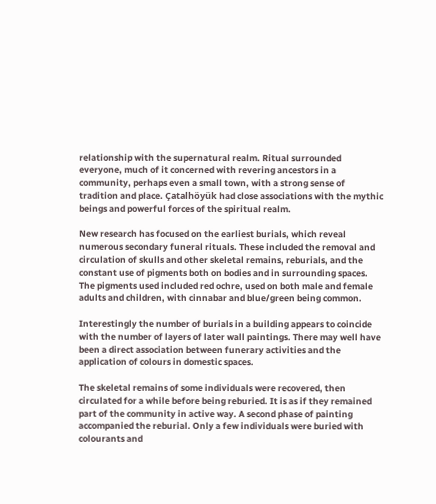relationship with the supernatural realm. Ritual surrounded everyone, much of it concerned with revering ancestors in a community, perhaps even a small town, with a strong sense of tradition and place. Çatalhöyük had close associations with the mythic beings and powerful forces of the spiritual realm.

New research has focused on the earliest burials, which reveal numerous secondary funeral rituals. These included the removal and circulation of skulls and other skeletal remains, reburials, and the constant use of pigments both on bodies and in surrounding spaces. The pigments used included red ochre, used on both male and female adults and children, with cinnabar and blue/green being common.

Interestingly the number of burials in a building appears to coincide with the number of layers of later wall paintings. There may well have been a direct association between funerary activities and the application of colours in domestic spaces.

The skeletal remains of some individuals were recovered, then circulated for a while before being reburied. It is as if they remained part of the community in active way. A second phase of painting accompanied the reburial. Only a few individuals were buried with colourants and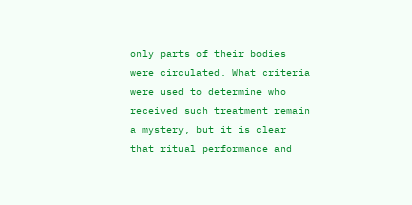only parts of their bodies were circulated. What criteria were used to determine who received such treatment remain a mystery, but it is clear that ritual performance and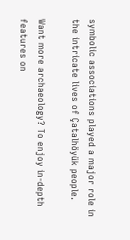symbolic associations played a major role in the intricate lives of Çatalhöyük people.

Want more archaeology? To enjoy in-depth features on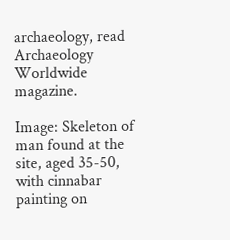archaeology, read Archaeology Worldwide magazine.

Image: Skeleton of man found at the site, aged 35-50, with cinnabar painting on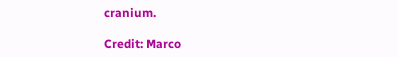cranium.

Credit: Marco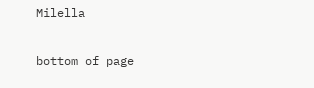Milella

bottom of page